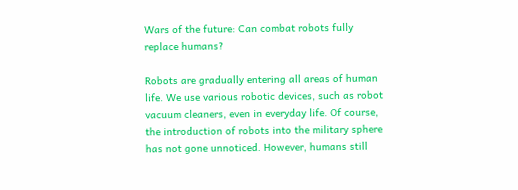Wars of the future: Can combat robots fully replace humans?

Robots are gradually entering all areas of human life. We use various robotic devices, such as robot vacuum cleaners, even in everyday life. Of course, the introduction of robots into the military sphere has not gone unnoticed. However, humans still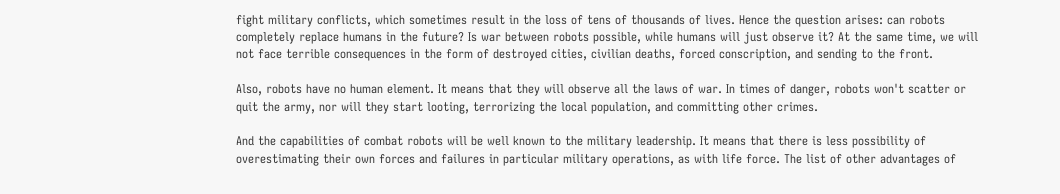fight military conflicts, which sometimes result in the loss of tens of thousands of lives. Hence the question arises: can robots completely replace humans in the future? Is war between robots possible, while humans will just observe it? At the same time, we will not face terrible consequences in the form of destroyed cities, civilian deaths, forced conscription, and sending to the front.

Also, robots have no human element. It means that they will observe all the laws of war. In times of danger, robots won't scatter or quit the army, nor will they start looting, terrorizing the local population, and committing other crimes.

And the capabilities of combat robots will be well known to the military leadership. It means that there is less possibility of overestimating their own forces and failures in particular military operations, as with life force. The list of other advantages of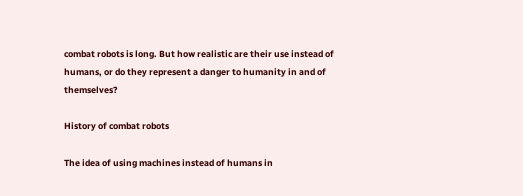combat robots is long. But how realistic are their use instead of humans, or do they represent a danger to humanity in and of themselves?

History of combat robots

The idea of using machines instead of humans in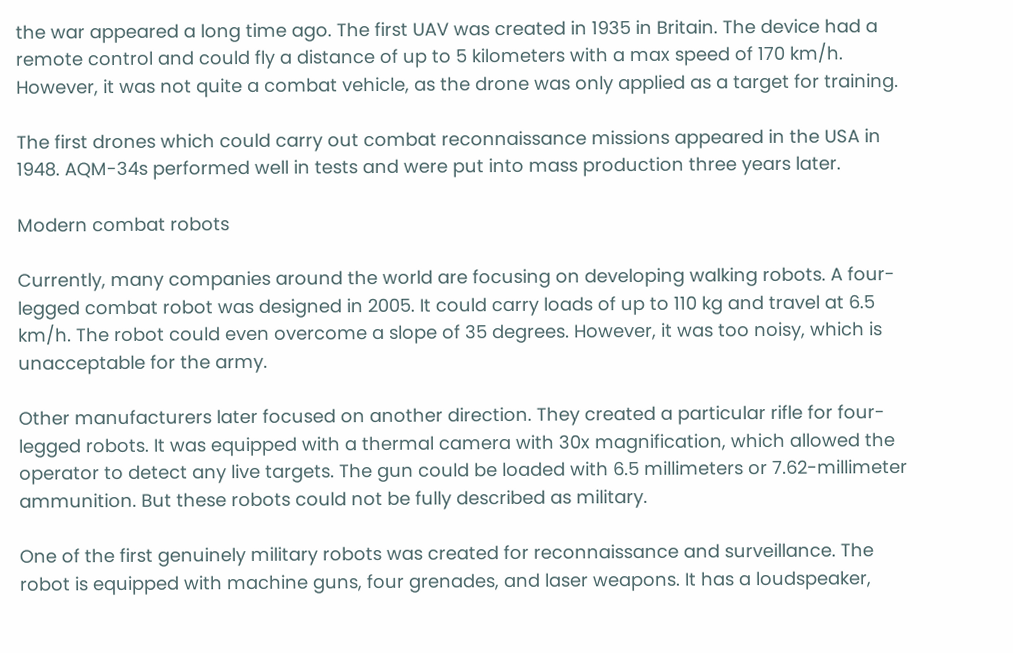the war appeared a long time ago. The first UAV was created in 1935 in Britain. The device had a remote control and could fly a distance of up to 5 kilometers with a max speed of 170 km/h. However, it was not quite a combat vehicle, as the drone was only applied as a target for training.

The first drones which could carry out combat reconnaissance missions appeared in the USA in 1948. AQM-34s performed well in tests and were put into mass production three years later.

Modern combat robots

Currently, many companies around the world are focusing on developing walking robots. A four-legged combat robot was designed in 2005. It could carry loads of up to 110 kg and travel at 6.5 km/h. The robot could even overcome a slope of 35 degrees. However, it was too noisy, which is unacceptable for the army.

Other manufacturers later focused on another direction. They created a particular rifle for four-legged robots. It was equipped with a thermal camera with 30x magnification, which allowed the operator to detect any live targets. The gun could be loaded with 6.5 millimeters or 7.62-millimeter ammunition. But these robots could not be fully described as military.

One of the first genuinely military robots was created for reconnaissance and surveillance. The robot is equipped with machine guns, four grenades, and laser weapons. It has a loudspeaker,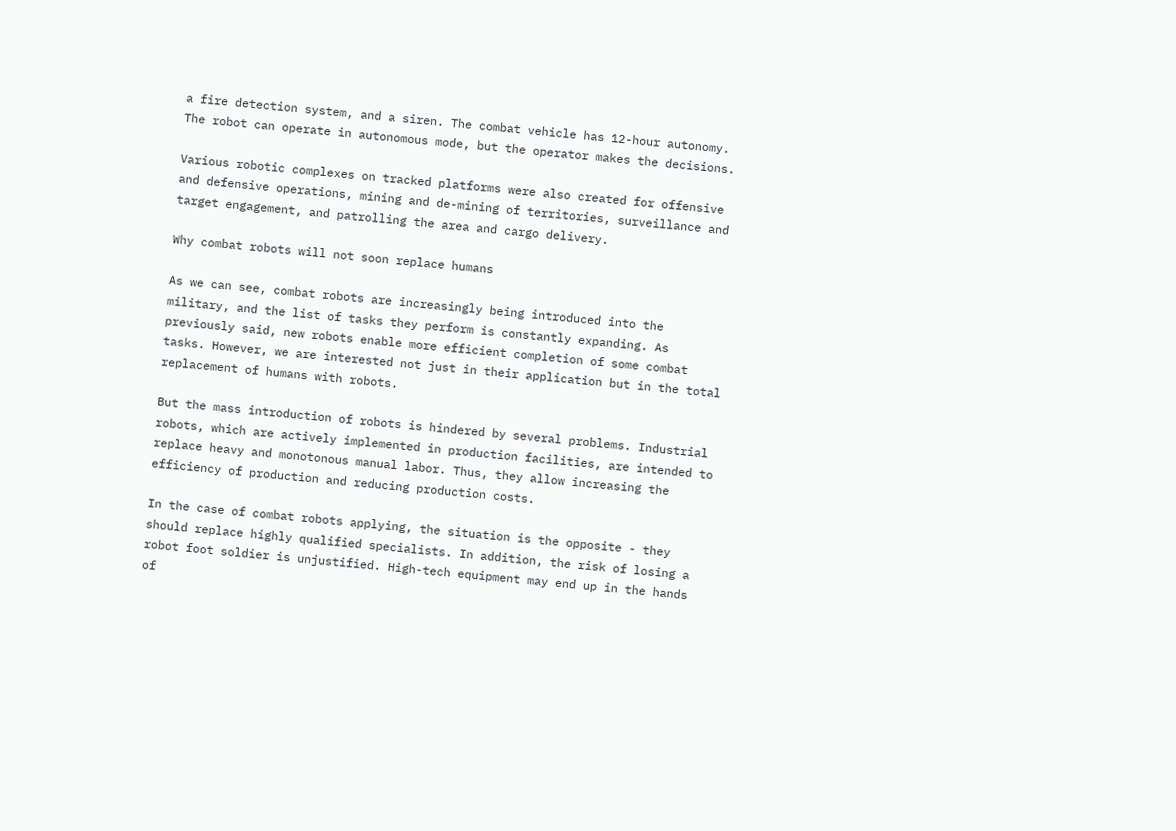a fire detection system, and a siren. The combat vehicle has 12-hour autonomy. The robot can operate in autonomous mode, but the operator makes the decisions.

Various robotic complexes on tracked platforms were also created for offensive and defensive operations, mining and de-mining of territories, surveillance and target engagement, and patrolling the area and cargo delivery.

Why combat robots will not soon replace humans

As we can see, combat robots are increasingly being introduced into the military, and the list of tasks they perform is constantly expanding. As previously said, new robots enable more efficient completion of some combat tasks. However, we are interested not just in their application but in the total replacement of humans with robots.

But the mass introduction of robots is hindered by several problems. Industrial robots, which are actively implemented in production facilities, are intended to replace heavy and monotonous manual labor. Thus, they allow increasing the efficiency of production and reducing production costs.

In the case of combat robots applying, the situation is the opposite - they should replace highly qualified specialists. In addition, the risk of losing a robot foot soldier is unjustified. High-tech equipment may end up in the hands of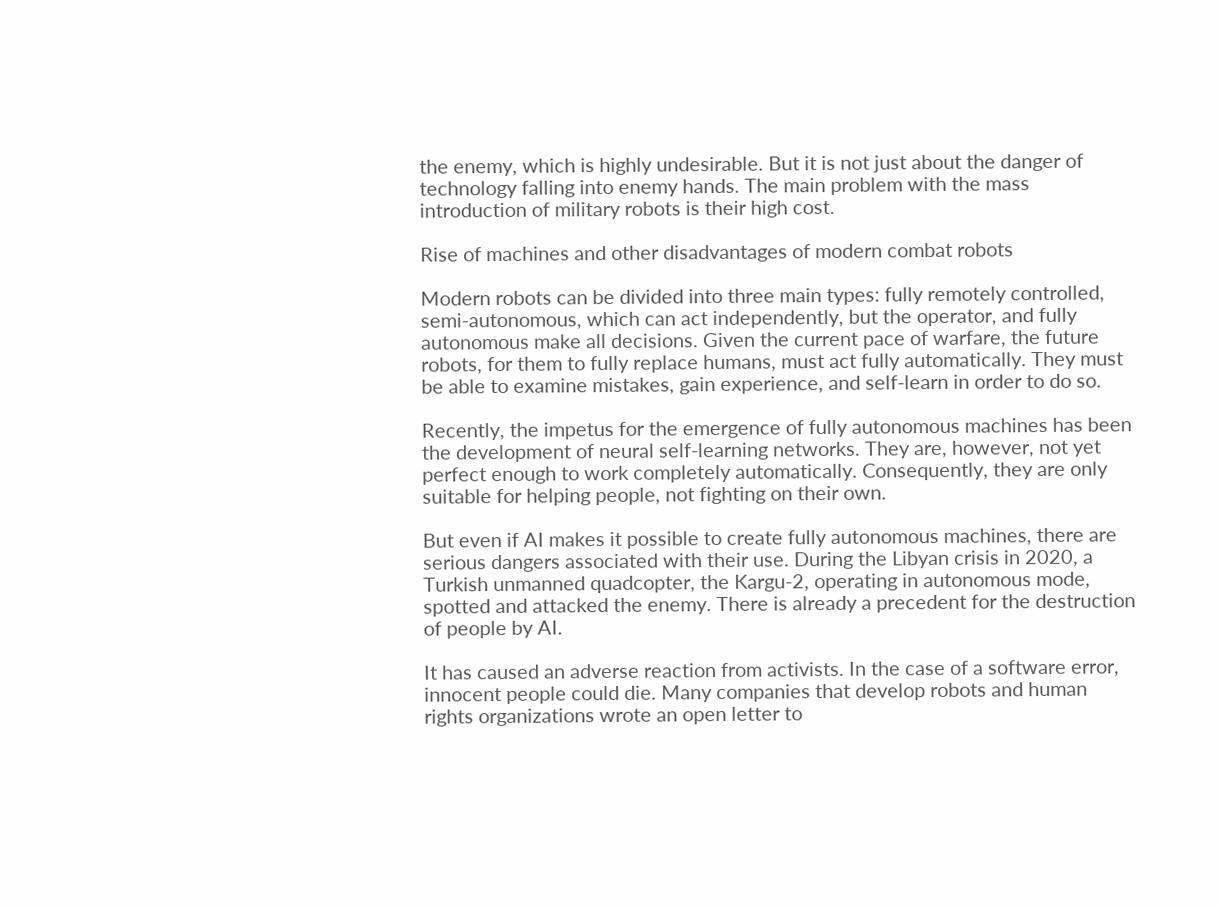the enemy, which is highly undesirable. But it is not just about the danger of technology falling into enemy hands. The main problem with the mass introduction of military robots is their high cost.

Rise of machines and other disadvantages of modern combat robots

Modern robots can be divided into three main types: fully remotely controlled, semi-autonomous, which can act independently, but the operator, and fully autonomous make all decisions. Given the current pace of warfare, the future robots, for them to fully replace humans, must act fully automatically. They must be able to examine mistakes, gain experience, and self-learn in order to do so.

Recently, the impetus for the emergence of fully autonomous machines has been the development of neural self-learning networks. They are, however, not yet perfect enough to work completely automatically. Consequently, they are only suitable for helping people, not fighting on their own.

But even if AI makes it possible to create fully autonomous machines, there are serious dangers associated with their use. During the Libyan crisis in 2020, a Turkish unmanned quadcopter, the Kargu-2, operating in autonomous mode, spotted and attacked the enemy. There is already a precedent for the destruction of people by AI.

It has caused an adverse reaction from activists. In the case of a software error, innocent people could die. Many companies that develop robots and human rights organizations wrote an open letter to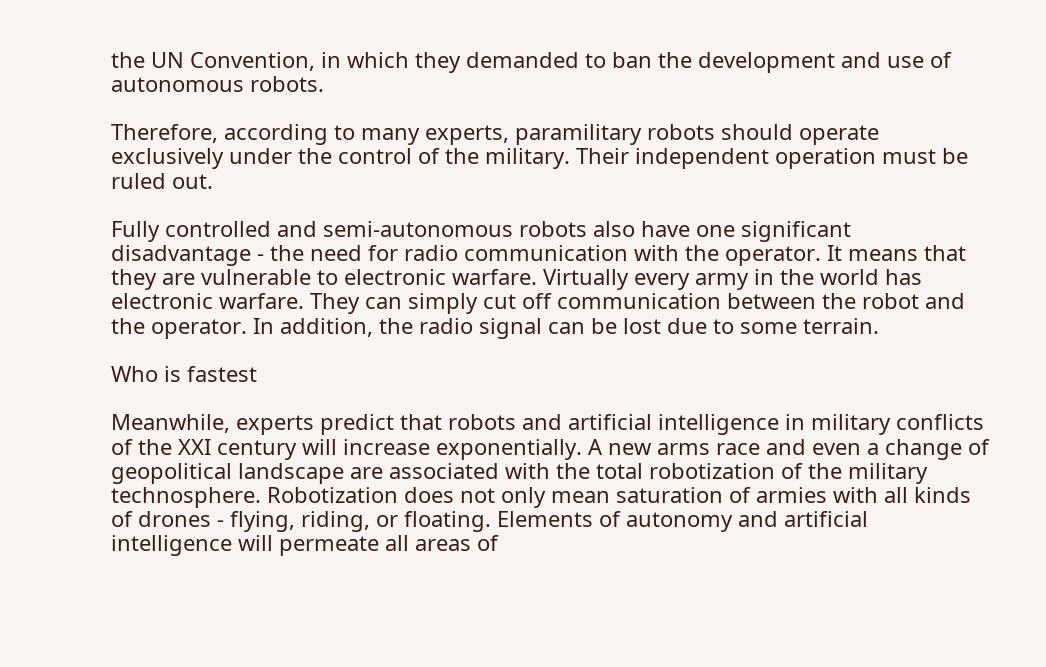the UN Convention, in which they demanded to ban the development and use of autonomous robots.

Therefore, according to many experts, paramilitary robots should operate exclusively under the control of the military. Their independent operation must be ruled out.

Fully controlled and semi-autonomous robots also have one significant disadvantage - the need for radio communication with the operator. It means that they are vulnerable to electronic warfare. Virtually every army in the world has electronic warfare. They can simply cut off communication between the robot and the operator. In addition, the radio signal can be lost due to some terrain.

Who is fastest

Meanwhile, experts predict that robots and artificial intelligence in military conflicts of the XXI century will increase exponentially. A new arms race and even a change of geopolitical landscape are associated with the total robotization of the military technosphere. Robotization does not only mean saturation of armies with all kinds of drones - flying, riding, or floating. Elements of autonomy and artificial intelligence will permeate all areas of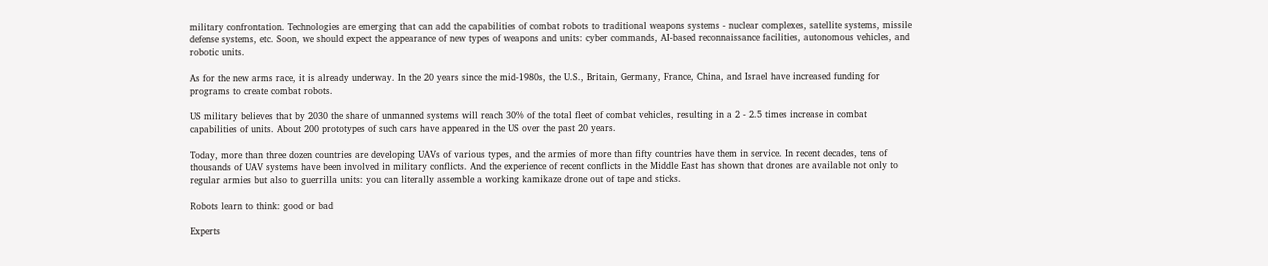military confrontation. Technologies are emerging that can add the capabilities of combat robots to traditional weapons systems - nuclear complexes, satellite systems, missile defense systems, etc. Soon, we should expect the appearance of new types of weapons and units: cyber commands, AI-based reconnaissance facilities, autonomous vehicles, and robotic units.

As for the new arms race, it is already underway. In the 20 years since the mid-1980s, the U.S., Britain, Germany, France, China, and Israel have increased funding for programs to create combat robots.

US military believes that by 2030 the share of unmanned systems will reach 30% of the total fleet of combat vehicles, resulting in a 2 - 2.5 times increase in combat capabilities of units. About 200 prototypes of such cars have appeared in the US over the past 20 years.

Today, more than three dozen countries are developing UAVs of various types, and the armies of more than fifty countries have them in service. In recent decades, tens of thousands of UAV systems have been involved in military conflicts. And the experience of recent conflicts in the Middle East has shown that drones are available not only to regular armies but also to guerrilla units: you can literally assemble a working kamikaze drone out of tape and sticks.

Robots learn to think: good or bad

Experts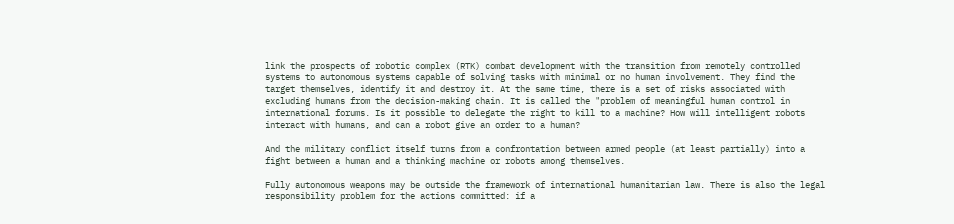link the prospects of robotic complex (RTK) combat development with the transition from remotely controlled systems to autonomous systems capable of solving tasks with minimal or no human involvement. They find the target themselves, identify it and destroy it. At the same time, there is a set of risks associated with excluding humans from the decision-making chain. It is called the "problem of meaningful human control in international forums. Is it possible to delegate the right to kill to a machine? How will intelligent robots interact with humans, and can a robot give an order to a human?

And the military conflict itself turns from a confrontation between armed people (at least partially) into a fight between a human and a thinking machine or robots among themselves.

Fully autonomous weapons may be outside the framework of international humanitarian law. There is also the legal responsibility problem for the actions committed: if a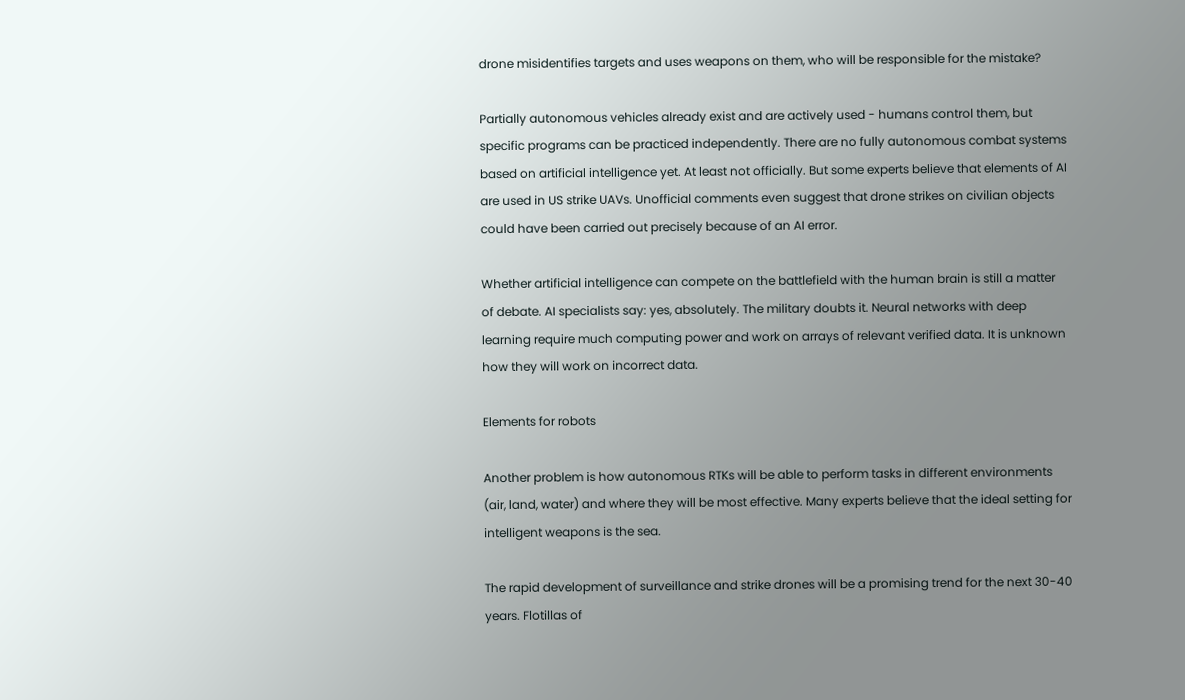drone misidentifies targets and uses weapons on them, who will be responsible for the mistake?

Partially autonomous vehicles already exist and are actively used - humans control them, but specific programs can be practiced independently. There are no fully autonomous combat systems based on artificial intelligence yet. At least not officially. But some experts believe that elements of AI are used in US strike UAVs. Unofficial comments even suggest that drone strikes on civilian objects could have been carried out precisely because of an AI error.

Whether artificial intelligence can compete on the battlefield with the human brain is still a matter of debate. AI specialists say: yes, absolutely. The military doubts it. Neural networks with deep learning require much computing power and work on arrays of relevant verified data. It is unknown how they will work on incorrect data.

Elements for robots

Another problem is how autonomous RTKs will be able to perform tasks in different environments (air, land, water) and where they will be most effective. Many experts believe that the ideal setting for intelligent weapons is the sea.

The rapid development of surveillance and strike drones will be a promising trend for the next 30-40 years. Flotillas of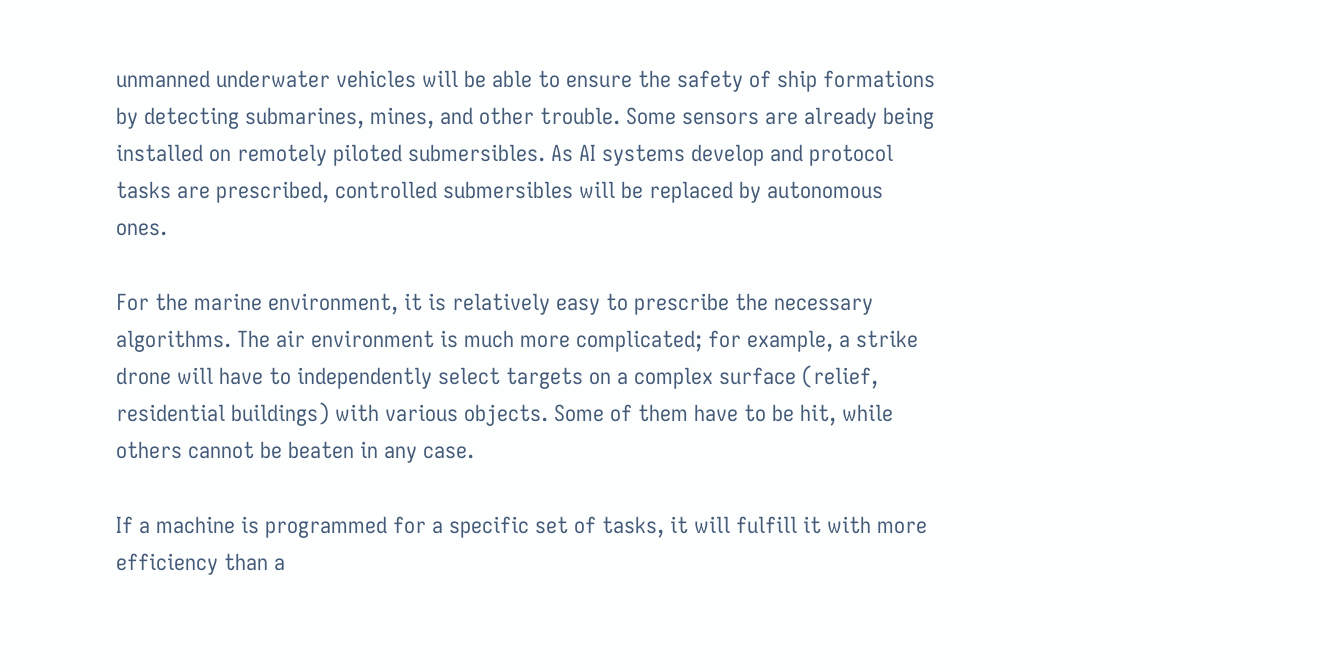unmanned underwater vehicles will be able to ensure the safety of ship formations by detecting submarines, mines, and other trouble. Some sensors are already being installed on remotely piloted submersibles. As AI systems develop and protocol tasks are prescribed, controlled submersibles will be replaced by autonomous ones.

For the marine environment, it is relatively easy to prescribe the necessary algorithms. The air environment is much more complicated; for example, a strike drone will have to independently select targets on a complex surface (relief, residential buildings) with various objects. Some of them have to be hit, while others cannot be beaten in any case.

If a machine is programmed for a specific set of tasks, it will fulfill it with more efficiency than a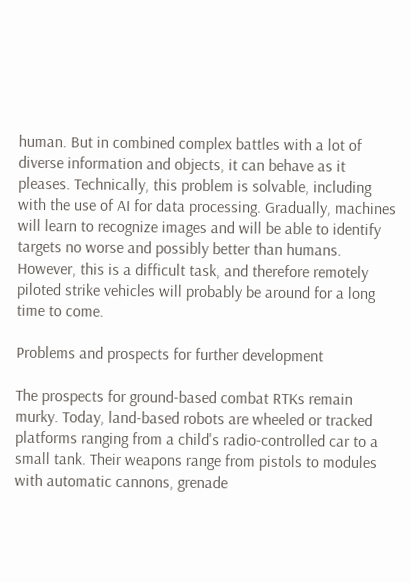human. But in combined complex battles with a lot of diverse information and objects, it can behave as it pleases. Technically, this problem is solvable, including with the use of AI for data processing. Gradually, machines will learn to recognize images and will be able to identify targets no worse and possibly better than humans. However, this is a difficult task, and therefore remotely piloted strike vehicles will probably be around for a long time to come.

Problems and prospects for further development

The prospects for ground-based combat RTKs remain murky. Today, land-based robots are wheeled or tracked platforms ranging from a child's radio-controlled car to a small tank. Their weapons range from pistols to modules with automatic cannons, grenade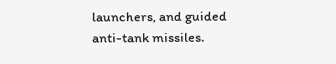launchers, and guided anti-tank missiles.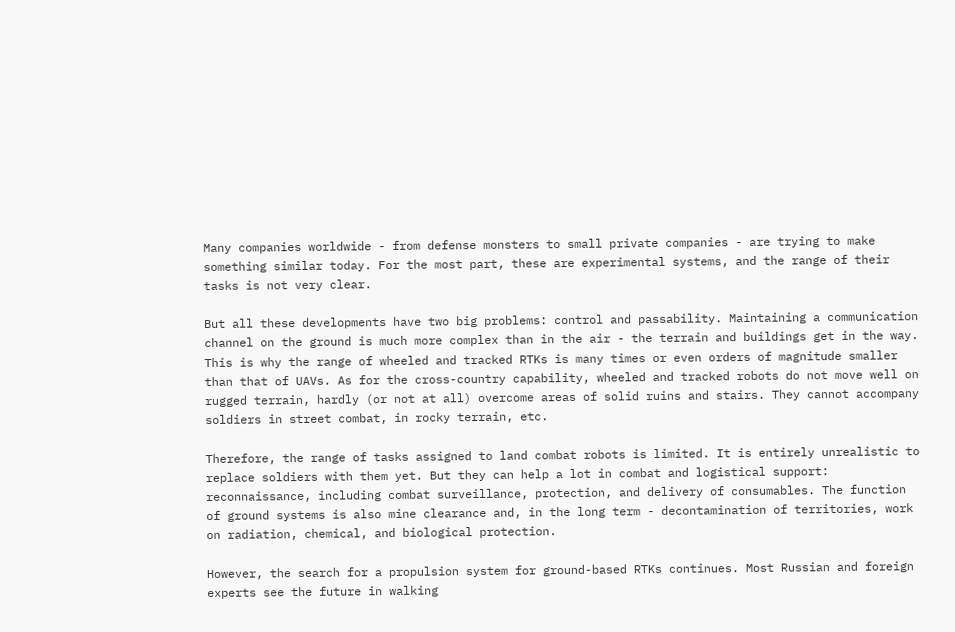Many companies worldwide - from defense monsters to small private companies - are trying to make something similar today. For the most part, these are experimental systems, and the range of their tasks is not very clear.

But all these developments have two big problems: control and passability. Maintaining a communication channel on the ground is much more complex than in the air - the terrain and buildings get in the way. This is why the range of wheeled and tracked RTKs is many times or even orders of magnitude smaller than that of UAVs. As for the cross-country capability, wheeled and tracked robots do not move well on rugged terrain, hardly (or not at all) overcome areas of solid ruins and stairs. They cannot accompany soldiers in street combat, in rocky terrain, etc.

Therefore, the range of tasks assigned to land combat robots is limited. It is entirely unrealistic to replace soldiers with them yet. But they can help a lot in combat and logistical support: reconnaissance, including combat surveillance, protection, and delivery of consumables. The function of ground systems is also mine clearance and, in the long term - decontamination of territories, work on radiation, chemical, and biological protection.

However, the search for a propulsion system for ground-based RTKs continues. Most Russian and foreign experts see the future in walking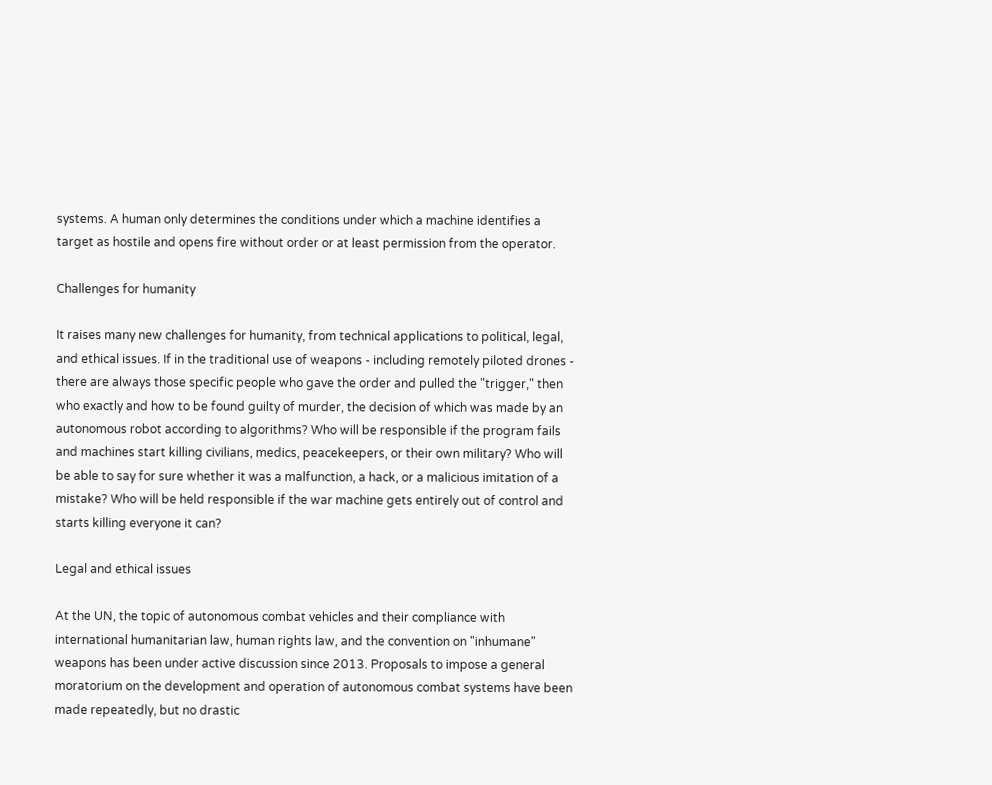systems. A human only determines the conditions under which a machine identifies a target as hostile and opens fire without order or at least permission from the operator.

Challenges for humanity

It raises many new challenges for humanity, from technical applications to political, legal, and ethical issues. If in the traditional use of weapons - including remotely piloted drones - there are always those specific people who gave the order and pulled the "trigger," then who exactly and how to be found guilty of murder, the decision of which was made by an autonomous robot according to algorithms? Who will be responsible if the program fails and machines start killing civilians, medics, peacekeepers, or their own military? Who will be able to say for sure whether it was a malfunction, a hack, or a malicious imitation of a mistake? Who will be held responsible if the war machine gets entirely out of control and starts killing everyone it can?

Legal and ethical issues

At the UN, the topic of autonomous combat vehicles and their compliance with international humanitarian law, human rights law, and the convention on "inhumane" weapons has been under active discussion since 2013. Proposals to impose a general moratorium on the development and operation of autonomous combat systems have been made repeatedly, but no drastic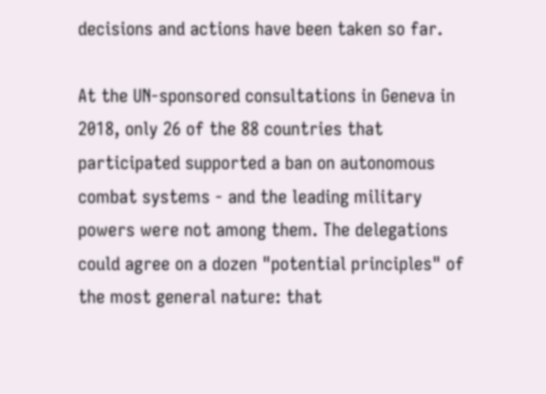decisions and actions have been taken so far.

At the UN-sponsored consultations in Geneva in 2018, only 26 of the 88 countries that participated supported a ban on autonomous combat systems - and the leading military powers were not among them. The delegations could agree on a dozen "potential principles" of the most general nature: that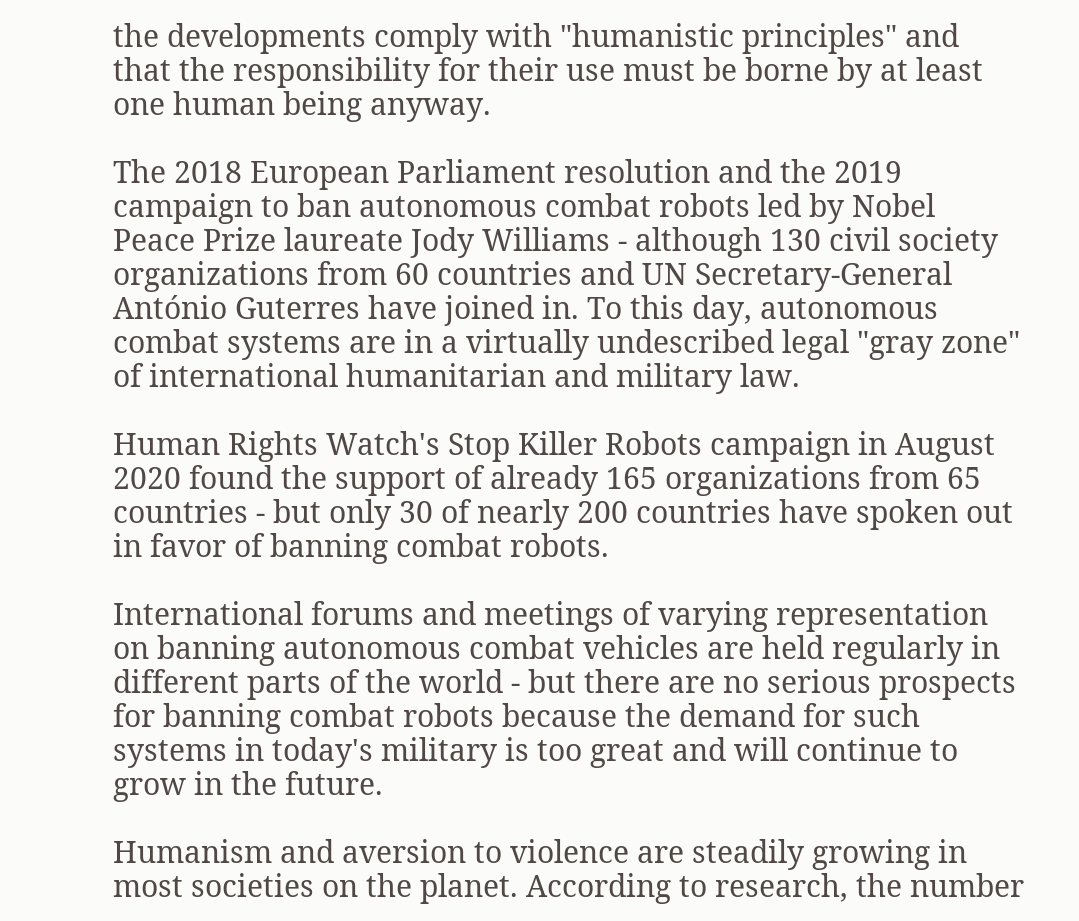the developments comply with "humanistic principles" and that the responsibility for their use must be borne by at least one human being anyway.

The 2018 European Parliament resolution and the 2019 campaign to ban autonomous combat robots led by Nobel Peace Prize laureate Jody Williams - although 130 civil society organizations from 60 countries and UN Secretary-General António Guterres have joined in. To this day, autonomous combat systems are in a virtually undescribed legal "gray zone" of international humanitarian and military law.

Human Rights Watch's Stop Killer Robots campaign in August 2020 found the support of already 165 organizations from 65 countries - but only 30 of nearly 200 countries have spoken out in favor of banning combat robots.

International forums and meetings of varying representation on banning autonomous combat vehicles are held regularly in different parts of the world - but there are no serious prospects for banning combat robots because the demand for such systems in today's military is too great and will continue to grow in the future.

Humanism and aversion to violence are steadily growing in most societies on the planet. According to research, the number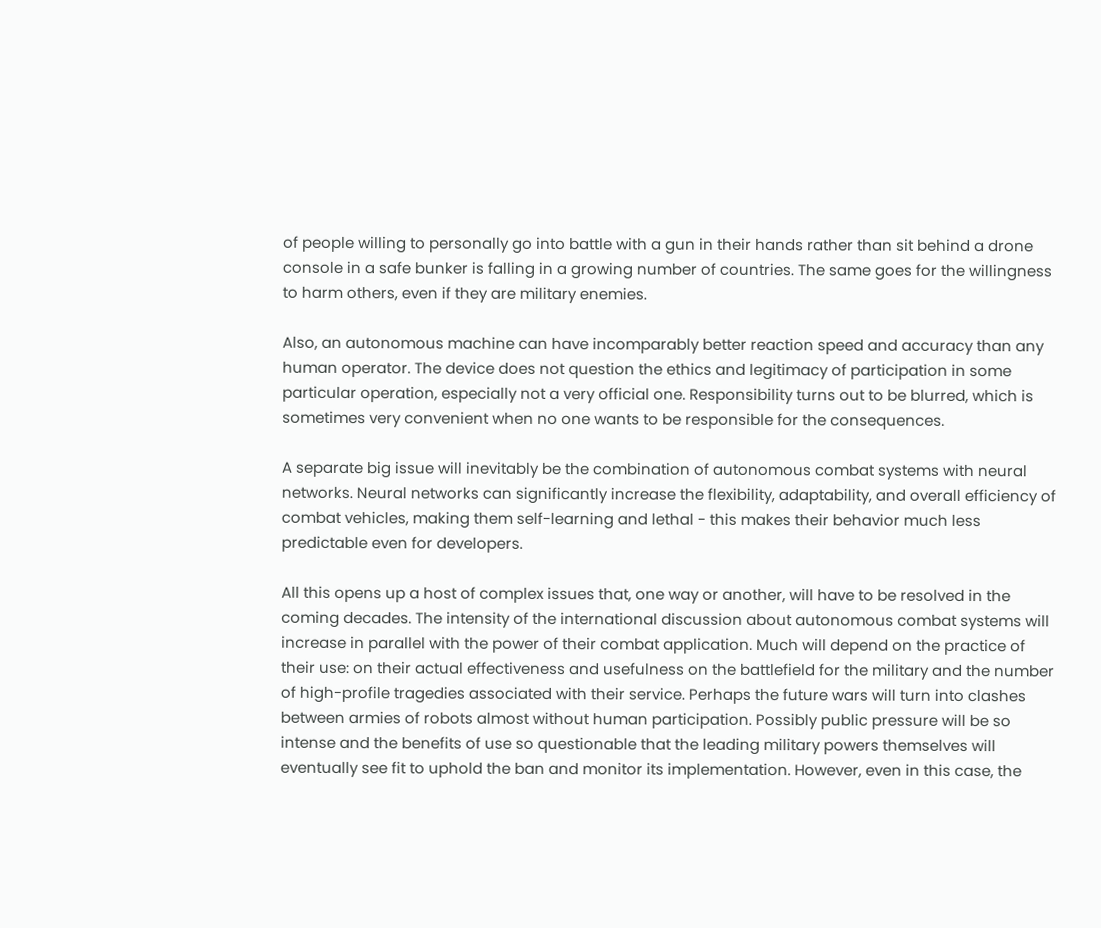of people willing to personally go into battle with a gun in their hands rather than sit behind a drone console in a safe bunker is falling in a growing number of countries. The same goes for the willingness to harm others, even if they are military enemies.

Also, an autonomous machine can have incomparably better reaction speed and accuracy than any human operator. The device does not question the ethics and legitimacy of participation in some particular operation, especially not a very official one. Responsibility turns out to be blurred, which is sometimes very convenient when no one wants to be responsible for the consequences.

A separate big issue will inevitably be the combination of autonomous combat systems with neural networks. Neural networks can significantly increase the flexibility, adaptability, and overall efficiency of combat vehicles, making them self-learning and lethal - this makes their behavior much less predictable even for developers.

All this opens up a host of complex issues that, one way or another, will have to be resolved in the coming decades. The intensity of the international discussion about autonomous combat systems will increase in parallel with the power of their combat application. Much will depend on the practice of their use: on their actual effectiveness and usefulness on the battlefield for the military and the number of high-profile tragedies associated with their service. Perhaps the future wars will turn into clashes between armies of robots almost without human participation. Possibly public pressure will be so intense and the benefits of use so questionable that the leading military powers themselves will eventually see fit to uphold the ban and monitor its implementation. However, even in this case, the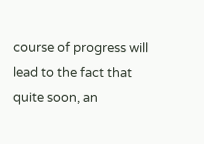course of progress will lead to the fact that quite soon, an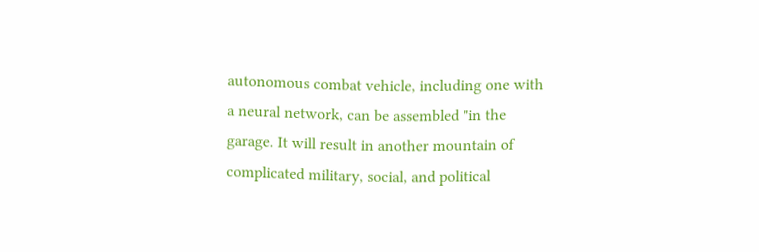autonomous combat vehicle, including one with a neural network, can be assembled "in the garage. It will result in another mountain of complicated military, social, and political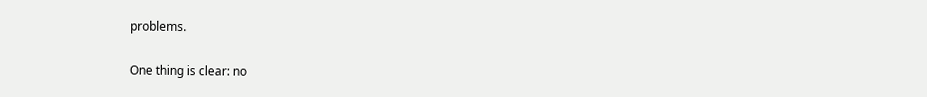problems.

One thing is clear: no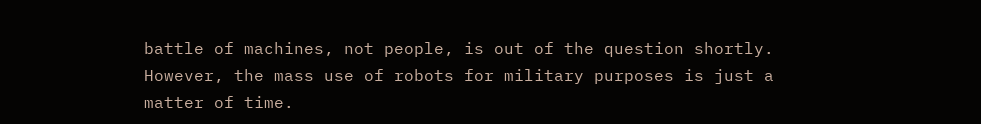battle of machines, not people, is out of the question shortly. However, the mass use of robots for military purposes is just a matter of time.